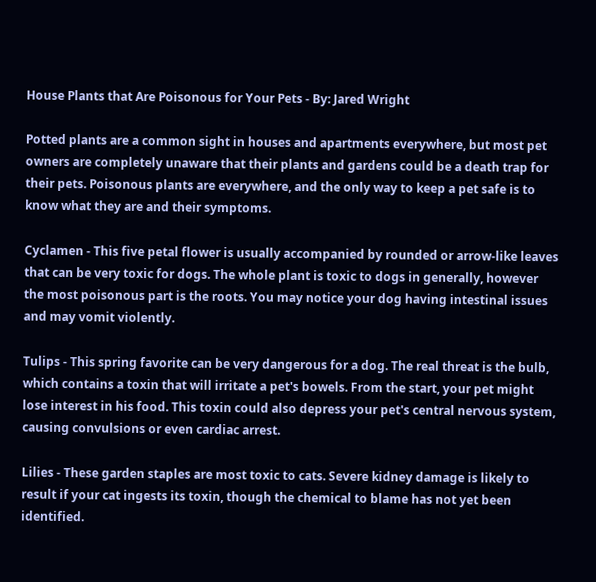House Plants that Are Poisonous for Your Pets - By: Jared Wright

Potted plants are a common sight in houses and apartments everywhere, but most pet owners are completely unaware that their plants and gardens could be a death trap for their pets. Poisonous plants are everywhere, and the only way to keep a pet safe is to know what they are and their symptoms.

Cyclamen - This five petal flower is usually accompanied by rounded or arrow-like leaves that can be very toxic for dogs. The whole plant is toxic to dogs in generally, however the most poisonous part is the roots. You may notice your dog having intestinal issues and may vomit violently.

Tulips - This spring favorite can be very dangerous for a dog. The real threat is the bulb, which contains a toxin that will irritate a pet's bowels. From the start, your pet might lose interest in his food. This toxin could also depress your pet's central nervous system, causing convulsions or even cardiac arrest.

Lilies - These garden staples are most toxic to cats. Severe kidney damage is likely to result if your cat ingests its toxin, though the chemical to blame has not yet been identified.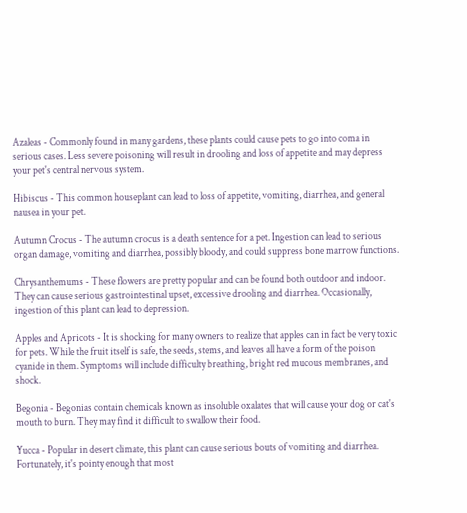Azaleas - Commonly found in many gardens, these plants could cause pets to go into coma in serious cases. Less severe poisoning will result in drooling and loss of appetite and may depress your pet's central nervous system.

Hibiscus - This common houseplant can lead to loss of appetite, vomiting, diarrhea, and general nausea in your pet.

Autumn Crocus - The autumn crocus is a death sentence for a pet. Ingestion can lead to serious organ damage, vomiting and diarrhea, possibly bloody, and could suppress bone marrow functions.

Chrysanthemums - These flowers are pretty popular and can be found both outdoor and indoor. They can cause serious gastrointestinal upset, excessive drooling and diarrhea. Occasionally, ingestion of this plant can lead to depression.

Apples and Apricots - It is shocking for many owners to realize that apples can in fact be very toxic for pets. While the fruit itself is safe, the seeds, stems, and leaves all have a form of the poison cyanide in them. Symptoms will include difficulty breathing, bright red mucous membranes, and shock.

Begonia - Begonias contain chemicals known as insoluble oxalates that will cause your dog or cat's mouth to burn. They may find it difficult to swallow their food.

Yucca - Popular in desert climate, this plant can cause serious bouts of vomiting and diarrhea. Fortunately, it's pointy enough that most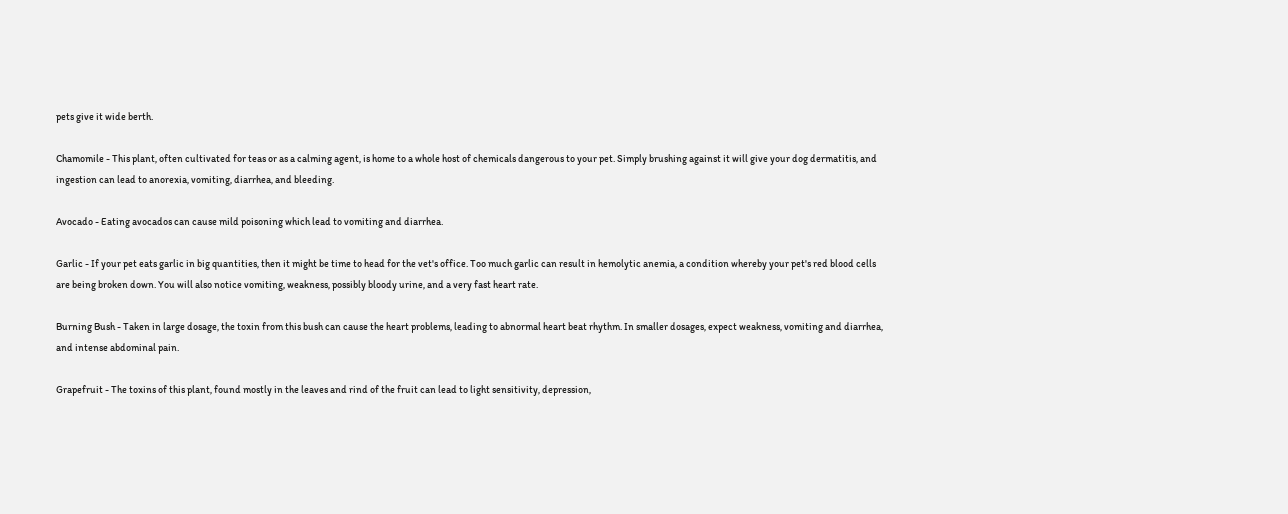pets give it wide berth.

Chamomile - This plant, often cultivated for teas or as a calming agent, is home to a whole host of chemicals dangerous to your pet. Simply brushing against it will give your dog dermatitis, and ingestion can lead to anorexia, vomiting, diarrhea, and bleeding.

Avocado - Eating avocados can cause mild poisoning which lead to vomiting and diarrhea.

Garlic - If your pet eats garlic in big quantities, then it might be time to head for the vet's office. Too much garlic can result in hemolytic anemia, a condition whereby your pet's red blood cells are being broken down. You will also notice vomiting, weakness, possibly bloody urine, and a very fast heart rate.

Burning Bush - Taken in large dosage, the toxin from this bush can cause the heart problems, leading to abnormal heart beat rhythm. In smaller dosages, expect weakness, vomiting and diarrhea, and intense abdominal pain.

Grapefruit - The toxins of this plant, found mostly in the leaves and rind of the fruit can lead to light sensitivity, depression,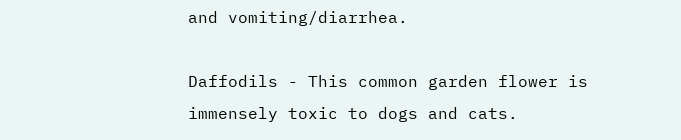and vomiting/diarrhea.

Daffodils - This common garden flower is immensely toxic to dogs and cats.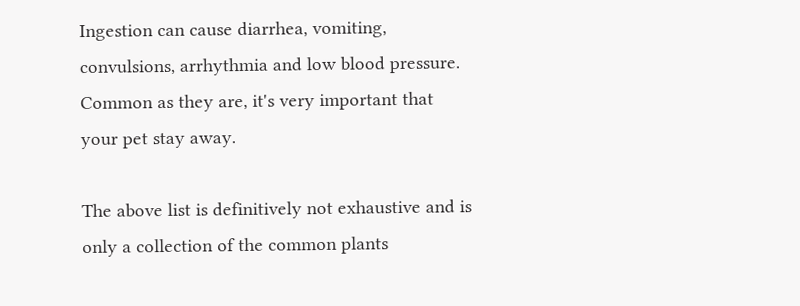Ingestion can cause diarrhea, vomiting, convulsions, arrhythmia and low blood pressure. Common as they are, it's very important that your pet stay away.

The above list is definitively not exhaustive and is only a collection of the common plants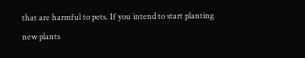that are harmful to pets. If you intend to start planting new plants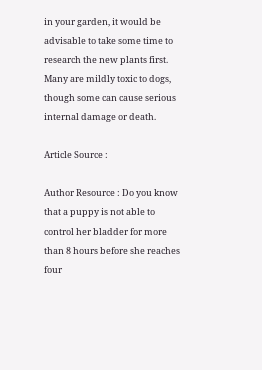in your garden, it would be advisable to take some time to research the new plants first. Many are mildly toxic to dogs, though some can cause serious internal damage or death.

Article Source :

Author Resource : Do you know that a puppy is not able to control her bladder for more than 8 hours before she reaches four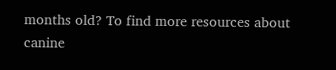months old? To find more resources about canine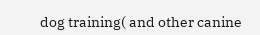dog training( and other canine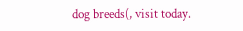dog breeds(, visit today.